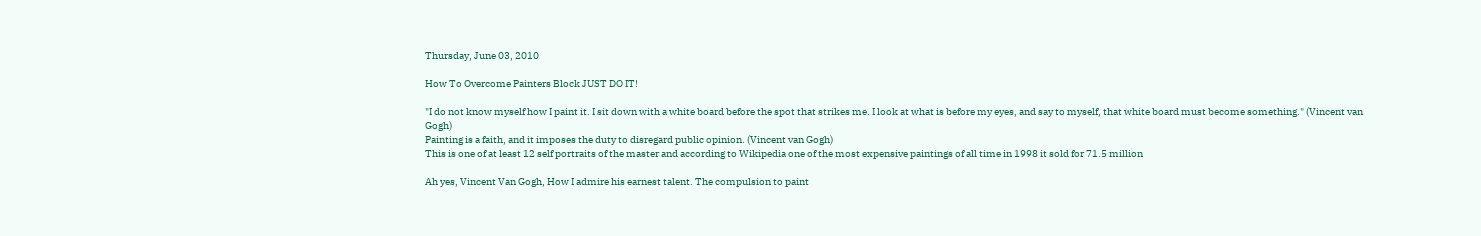Thursday, June 03, 2010

How To Overcome Painters Block JUST DO IT!

"I do not know myself how I paint it. I sit down with a white board before the spot that strikes me. I look at what is before my eyes, and say to myself, that white board must become something." (Vincent van Gogh)
Painting is a faith, and it imposes the duty to disregard public opinion. (Vincent van Gogh)
This is one of at least 12 self portraits of the master and according to Wikipedia one of the most expensive paintings of all time in 1998 it sold for 71.5 million

Ah yes, Vincent Van Gogh, How I admire his earnest talent. The compulsion to paint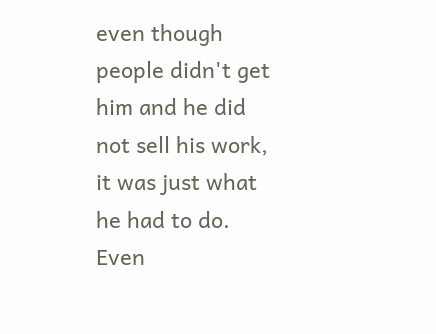even though people didn't get him and he did not sell his work, it was just what he had to do. Even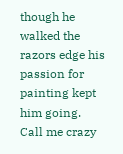though he walked the razors edge his passion for painting kept him going.
Call me crazy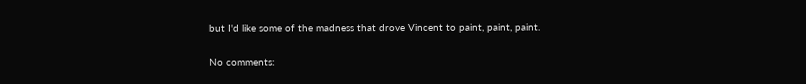but I'd like some of the madness that drove Vincent to paint, paint, paint.

No comments: